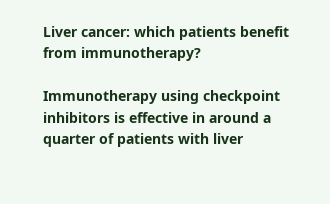Liver cancer: which patients benefit from immunotherapy?

Immunotherapy using checkpoint inhibitors is effective in around a quarter of patients with liver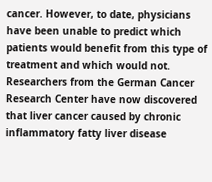cancer. However, to date, physicians have been unable to predict which patients would benefit from this type of treatment and which would not. Researchers from the German Cancer Research Center have now discovered that liver cancer caused by chronic inflammatory fatty liver disease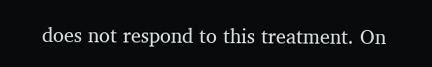does not respond to this treatment. On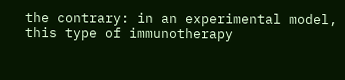the contrary: in an experimental model, this type of immunotherapy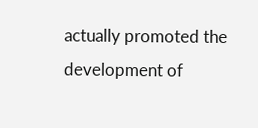actually promoted the development of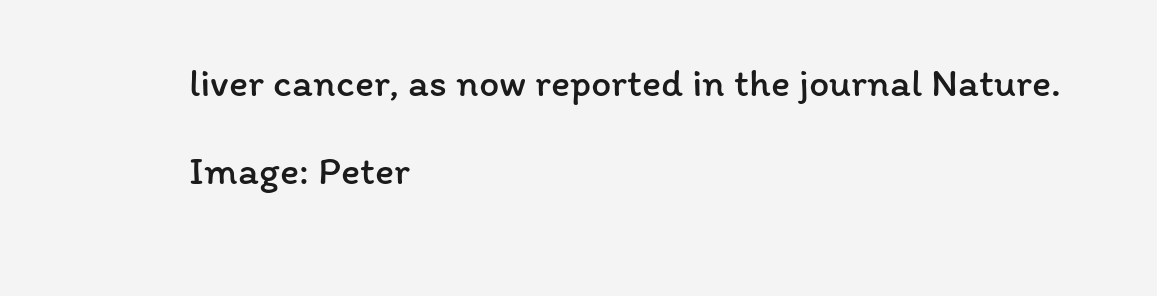liver cancer, as now reported in the journal Nature.

Image: Peter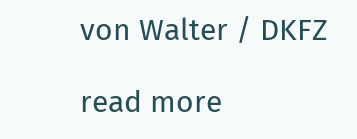von Walter / DKFZ

read more